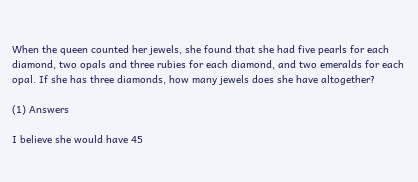When the queen counted her jewels, she found that she had five pearls for each diamond, two opals and three rubies for each diamond, and two emeralds for each opal. If she has three diamonds, how many jewels does she have altogether?

(1) Answers

I believe she would have 45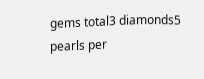gems total3 diamonds5 pearls per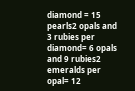diamond = 15 pearls2 opals and 3 rubies per diamond= 6 opals and 9 rubies2 emeralds per opal= 12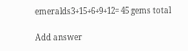emeralds3+15+6+9+12= 45 gems total

Add answer